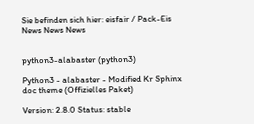Sie befinden sich hier: eisfair / Pack-Eis
News News News


python3-alabaster (python3)

Python3 - alabaster - Modified Kr Sphinx doc theme (Offizielles Paket)

Version: 2.8.0 Status: stable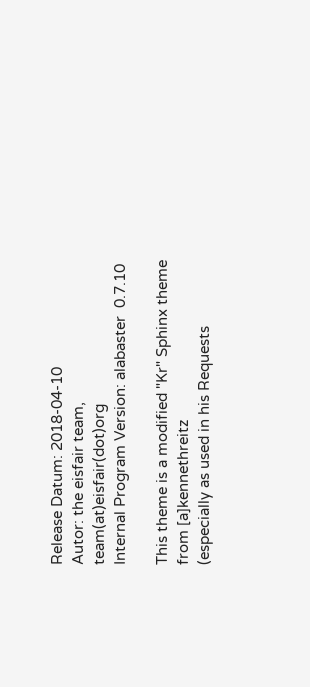Release Datum: 2018-04-10
Autor: the eisfair team, team(at)eisfair(dot)org
Internal Program Version: alabaster  0.7.10

This theme is a modified "Kr" Sphinx theme from [a]kennethreitz
(especially as used in his Requests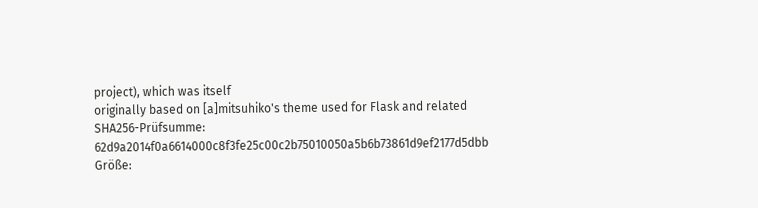project), which was itself
originally based on [a]mitsuhiko's theme used for Flask and related
SHA256-Prüfsumme: 62d9a2014f0a6614000c8f3fe25c00c2b75010050a5b6b73861d9ef2177d5dbb
Größe: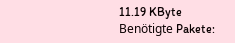11.19 KByte
Benötigte Pakete: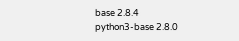base 2.8.4
python3-base 2.8.0